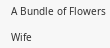A Bundle of Flowers

Wife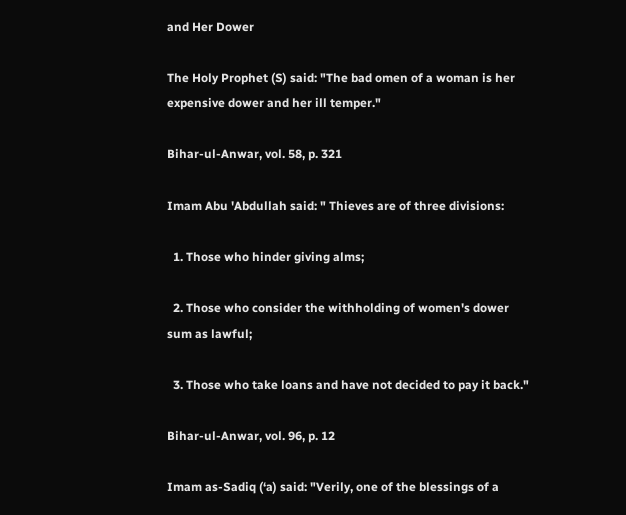and Her Dower

The Holy Prophet (S) said: "The bad omen of a woman is her expensive dower and her ill temper."

Bihar-ul-Anwar, vol. 58, p. 321

Imam Abu 'Abdullah said: " Thieves are of three divisions:

  1. Those who hinder giving alms;

  2. Those who consider the withholding of women's dower sum as lawful;

  3. Those who take loans and have not decided to pay it back."

Bihar-ul-Anwar, vol. 96, p. 12

Imam as-Sadiq (‘a) said: "Verily, one of the blessings of a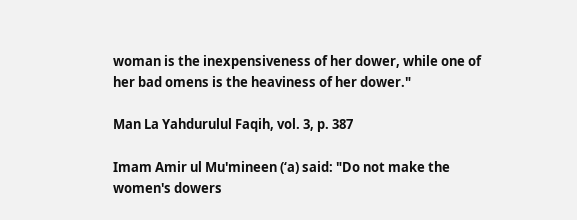woman is the inexpensiveness of her dower, while one of her bad omens is the heaviness of her dower."

Man La Yahdurulul Faqih, vol. 3, p. 387

Imam Amir ul Mu'mineen (‘a) said: "Do not make the women's dowers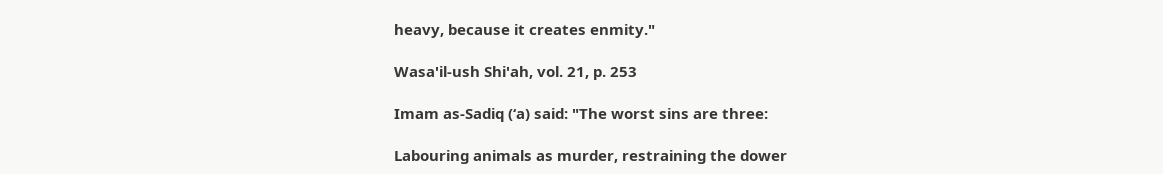heavy, because it creates enmity."

Wasa'il-ush Shi'ah, vol. 21, p. 253

Imam as-Sadiq (‘a) said: "The worst sins are three:

Labouring animals as murder, restraining the dower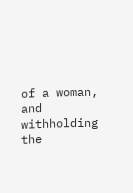of a woman, and withholding the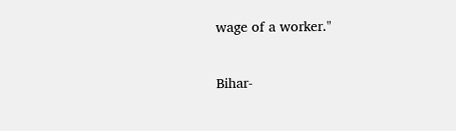wage of a worker."

Bihar-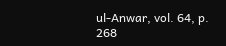ul-Anwar, vol. 64, p. 268